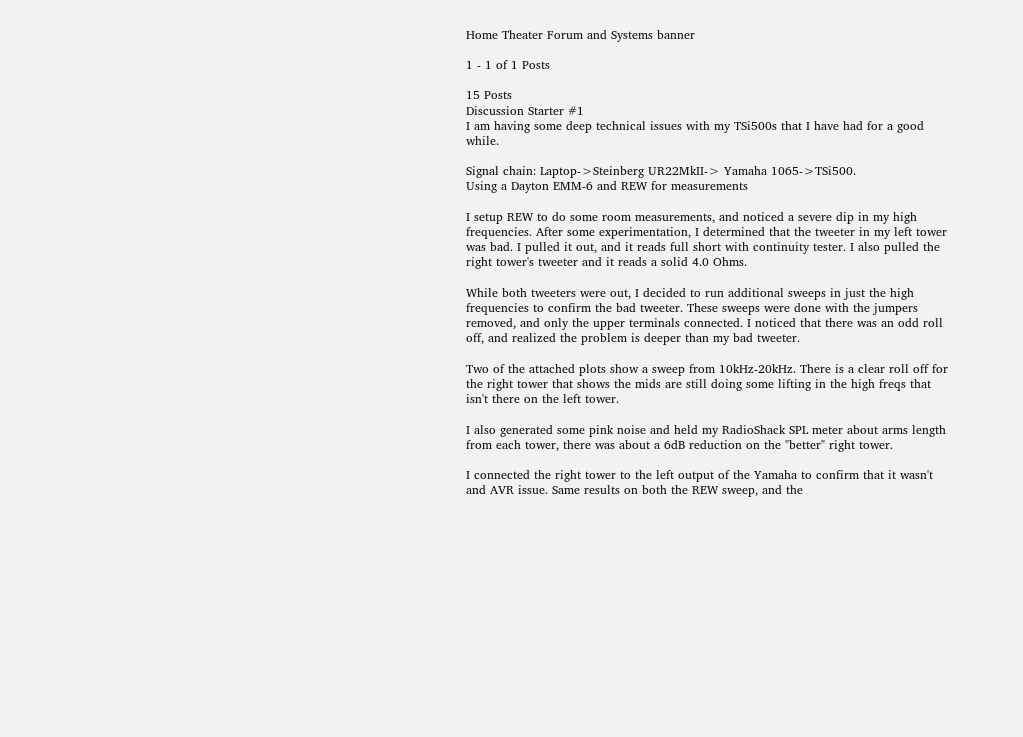Home Theater Forum and Systems banner

1 - 1 of 1 Posts

15 Posts
Discussion Starter #1
I am having some deep technical issues with my TSi500s that I have had for a good while.

Signal chain: Laptop->Steinberg UR22MkII-> Yamaha 1065->TSi500.
Using a Dayton EMM-6 and REW for measurements

I setup REW to do some room measurements, and noticed a severe dip in my high frequencies. After some experimentation, I determined that the tweeter in my left tower was bad. I pulled it out, and it reads full short with continuity tester. I also pulled the right tower's tweeter and it reads a solid 4.0 Ohms.

While both tweeters were out, I decided to run additional sweeps in just the high frequencies to confirm the bad tweeter. These sweeps were done with the jumpers removed, and only the upper terminals connected. I noticed that there was an odd roll off, and realized the problem is deeper than my bad tweeter.

Two of the attached plots show a sweep from 10kHz-20kHz. There is a clear roll off for the right tower that shows the mids are still doing some lifting in the high freqs that isn't there on the left tower.

I also generated some pink noise and held my RadioShack SPL meter about arms length from each tower, there was about a 6dB reduction on the "better" right tower.

I connected the right tower to the left output of the Yamaha to confirm that it wasn't and AVR issue. Same results on both the REW sweep, and the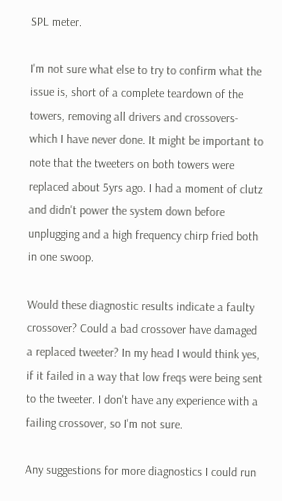SPL meter.

I'm not sure what else to try to confirm what the issue is, short of a complete teardown of the towers, removing all drivers and crossovers- which I have never done. It might be important to note that the tweeters on both towers were replaced about 5yrs ago. I had a moment of clutz and didn't power the system down before unplugging and a high frequency chirp fried both in one swoop.

Would these diagnostic results indicate a faulty crossover? Could a bad crossover have damaged a replaced tweeter? In my head I would think yes, if it failed in a way that low freqs were being sent to the tweeter. I don't have any experience with a failing crossover, so I'm not sure.

Any suggestions for more diagnostics I could run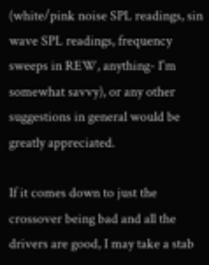(white/pink noise SPL readings, sin wave SPL readings, frequency sweeps in REW, anything- I'm somewhat savvy), or any other suggestions in general would be greatly appreciated.

If it comes down to just the crossover being bad and all the drivers are good, I may take a stab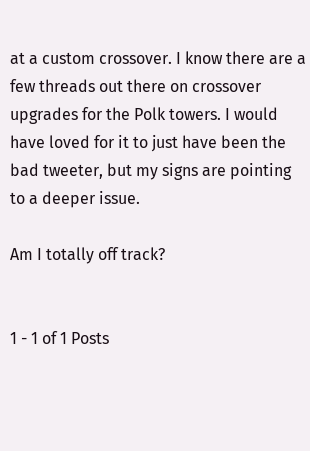at a custom crossover. I know there are a few threads out there on crossover upgrades for the Polk towers. I would have loved for it to just have been the bad tweeter, but my signs are pointing to a deeper issue.

Am I totally off track?


1 - 1 of 1 Posts